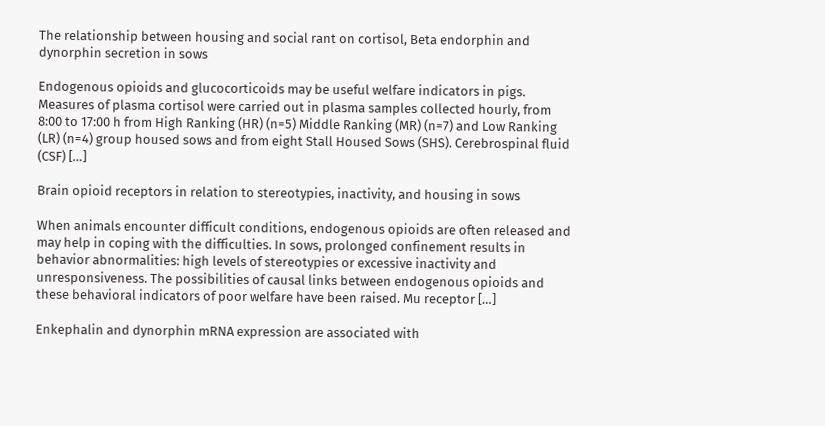The relationship between housing and social rant on cortisol, Beta endorphin and dynorphin secretion in sows

Endogenous opioids and glucocorticoids may be useful welfare indicators in pigs. Measures of plasma cortisol were carried out in plasma samples collected hourly, from 8:00 to 17:00 h from High Ranking (HR) (n=5) Middle Ranking (MR) (n=7) and Low Ranking (LR) (n=4) group housed sows and from eight Stall Housed Sows (SHS). Cerebrospinal fluid (CSF) […]

Brain opioid receptors in relation to stereotypies, inactivity, and housing in sows

When animals encounter difficult conditions, endogenous opioids are often released and may help in coping with the difficulties. In sows, prolonged confinement results in behavior abnormalities: high levels of stereotypies or excessive inactivity and unresponsiveness. The possibilities of causal links between endogenous opioids and these behavioral indicators of poor welfare have been raised. Mu receptor […]

Enkephalin and dynorphin mRNA expression are associated with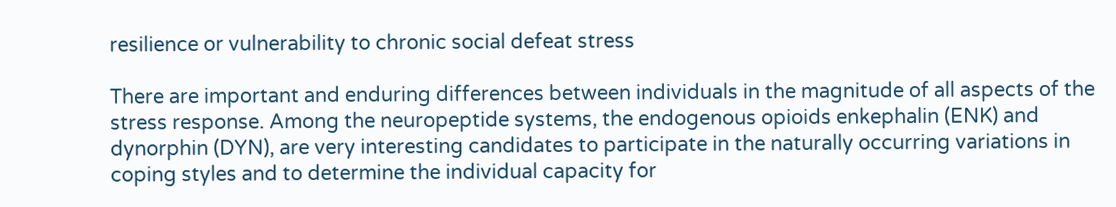resilience or vulnerability to chronic social defeat stress

There are important and enduring differences between individuals in the magnitude of all aspects of the stress response. Among the neuropeptide systems, the endogenous opioids enkephalin (ENK) and dynorphin (DYN), are very interesting candidates to participate in the naturally occurring variations in coping styles and to determine the individual capacity for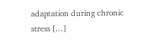adaptation during chronic stress […]